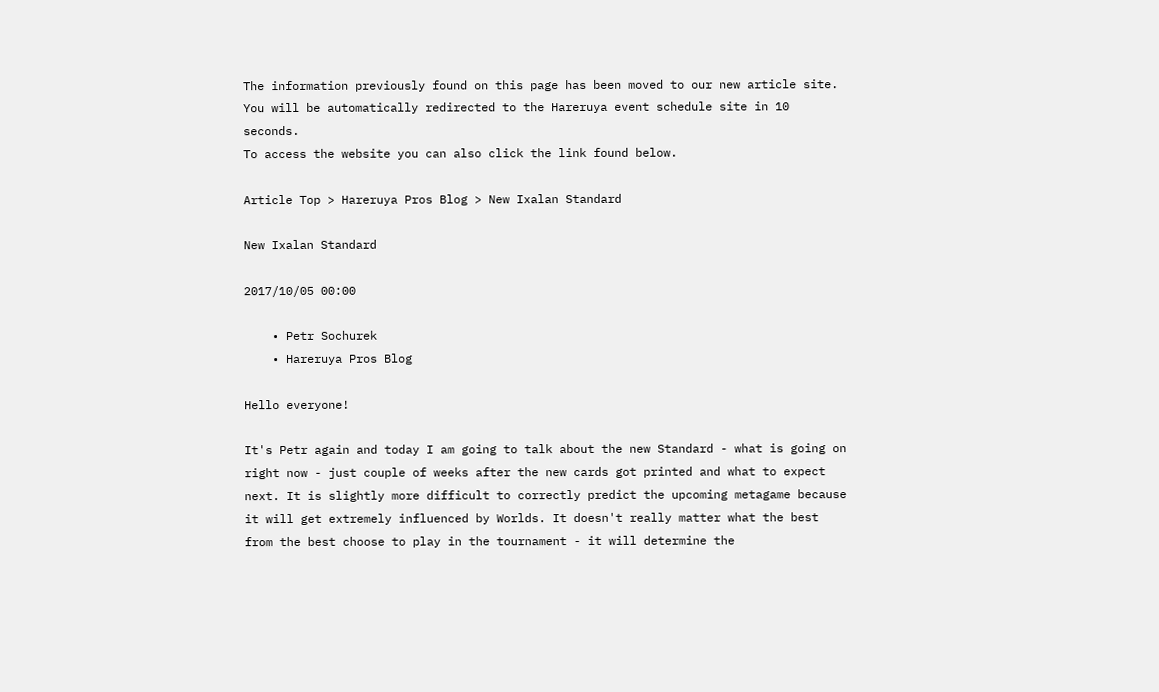The information previously found on this page has been moved to our new article site.
You will be automatically redirected to the Hareruya event schedule site in 10 seconds.
To access the website you can also click the link found below.

Article Top > Hareruya Pros Blog > New Ixalan Standard

New Ixalan Standard

2017/10/05 00:00

    • Petr Sochurek
    • Hareruya Pros Blog

Hello everyone!

It's Petr again and today I am going to talk about the new Standard - what is going on right now - just couple of weeks after the new cards got printed and what to expect next. It is slightly more difficult to correctly predict the upcoming metagame because it will get extremely influenced by Worlds. It doesn't really matter what the best from the best choose to play in the tournament - it will determine the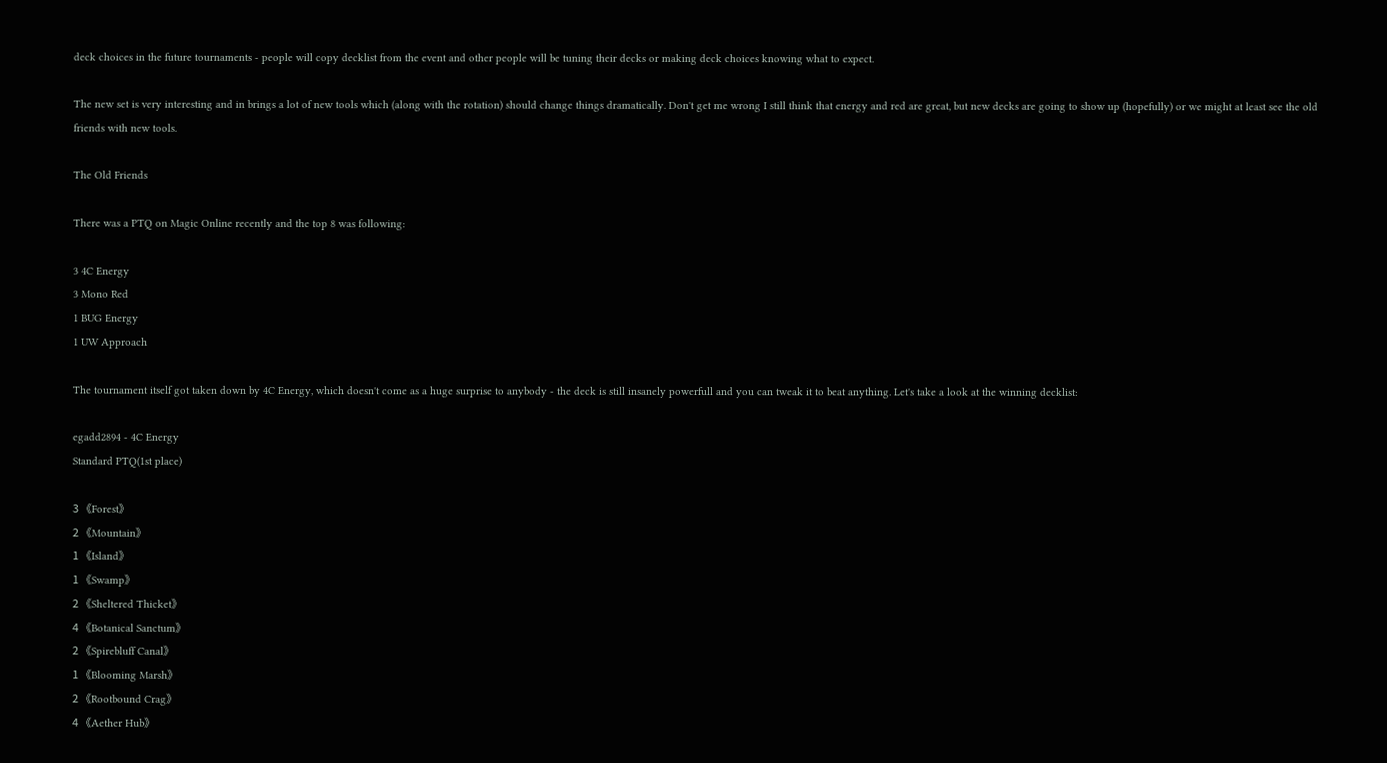deck choices in the future tournaments - people will copy decklist from the event and other people will be tuning their decks or making deck choices knowing what to expect.

The new set is very interesting and in brings a lot of new tools which (along with the rotation) should change things dramatically. Don't get me wrong I still think that energy and red are great, but new decks are going to show up (hopefully) or we might at least see the old friends with new tools.

The Old Friends

There was a PTQ on Magic Online recently and the top 8 was following:

3 4C Energy
3 Mono Red
1 BUG Energy
1 UW Approach

The tournament itself got taken down by 4C Energy, which doesn't come as a huge surprise to anybody - the deck is still insanely powerfull and you can tweak it to beat anything. Let's take a look at the winning decklist:

egadd2894 - 4C Energy
Standard PTQ(1st place)

3 《Forest》
2 《Mountain》
1 《Island》
1 《Swamp》
2 《Sheltered Thicket》
4 《Botanical Sanctum》
2 《Spirebluff Canal》
1 《Blooming Marsh》
2 《Rootbound Crag》
4 《Aether Hub》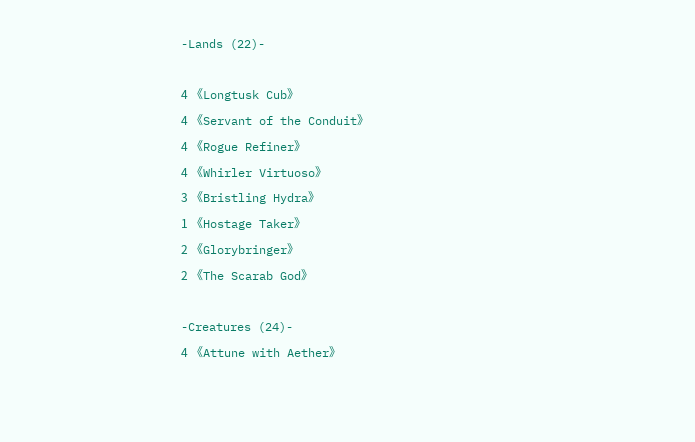-Lands (22)-

4 《Longtusk Cub》
4 《Servant of the Conduit》
4 《Rogue Refiner》
4 《Whirler Virtuoso》
3 《Bristling Hydra》
1 《Hostage Taker》
2 《Glorybringer》
2 《The Scarab God》

-Creatures (24)-
4 《Attune with Aether》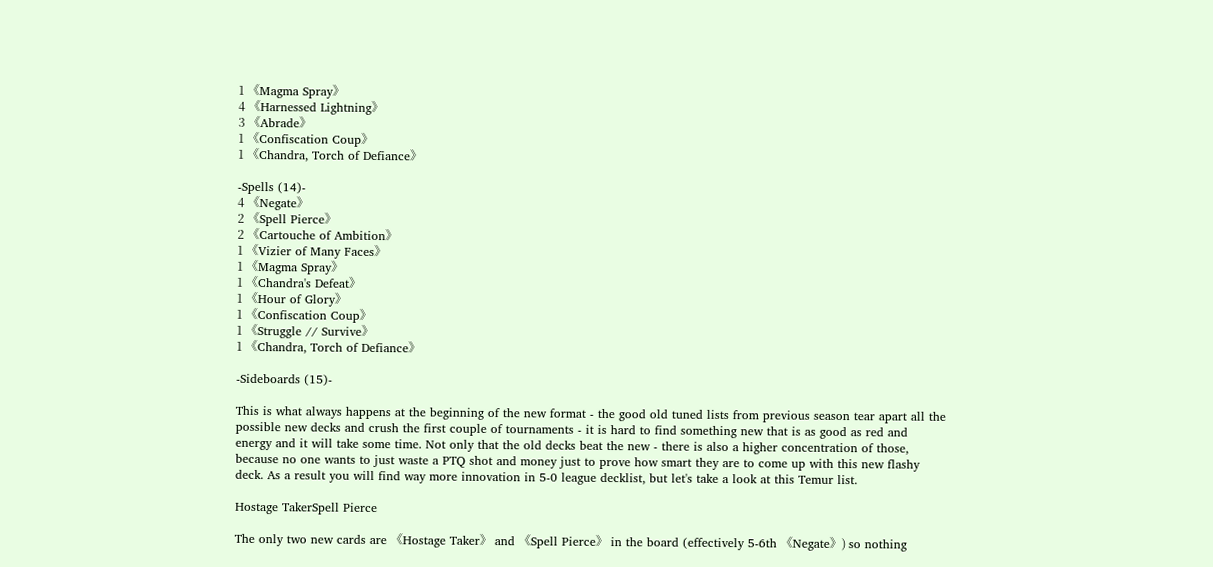1 《Magma Spray》
4 《Harnessed Lightning》
3 《Abrade》
1 《Confiscation Coup》
1 《Chandra, Torch of Defiance》

-Spells (14)-
4 《Negate》
2 《Spell Pierce》
2 《Cartouche of Ambition》
1 《Vizier of Many Faces》
1 《Magma Spray》
1 《Chandra's Defeat》
1 《Hour of Glory》
1 《Confiscation Coup》
1 《Struggle // Survive》
1 《Chandra, Torch of Defiance》

-Sideboards (15)-

This is what always happens at the beginning of the new format - the good old tuned lists from previous season tear apart all the possible new decks and crush the first couple of tournaments - it is hard to find something new that is as good as red and energy and it will take some time. Not only that the old decks beat the new - there is also a higher concentration of those, because no one wants to just waste a PTQ shot and money just to prove how smart they are to come up with this new flashy deck. As a result you will find way more innovation in 5-0 league decklist, but let's take a look at this Temur list.

Hostage TakerSpell Pierce

The only two new cards are 《Hostage Taker》 and 《Spell Pierce》 in the board (effectively 5-6th 《Negate》) so nothing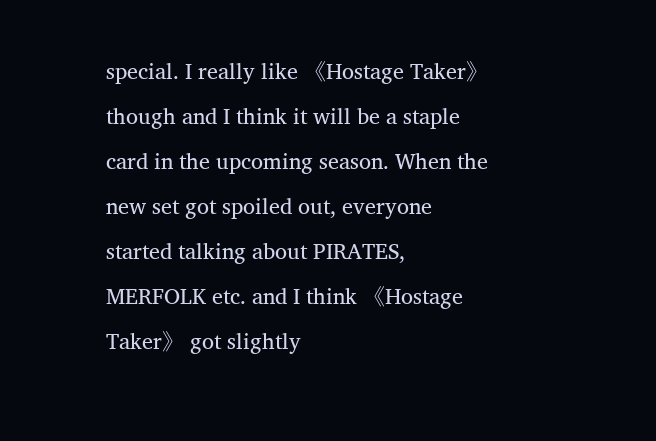special. I really like 《Hostage Taker》 though and I think it will be a staple card in the upcoming season. When the new set got spoiled out, everyone started talking about PIRATES, MERFOLK etc. and I think 《Hostage Taker》 got slightly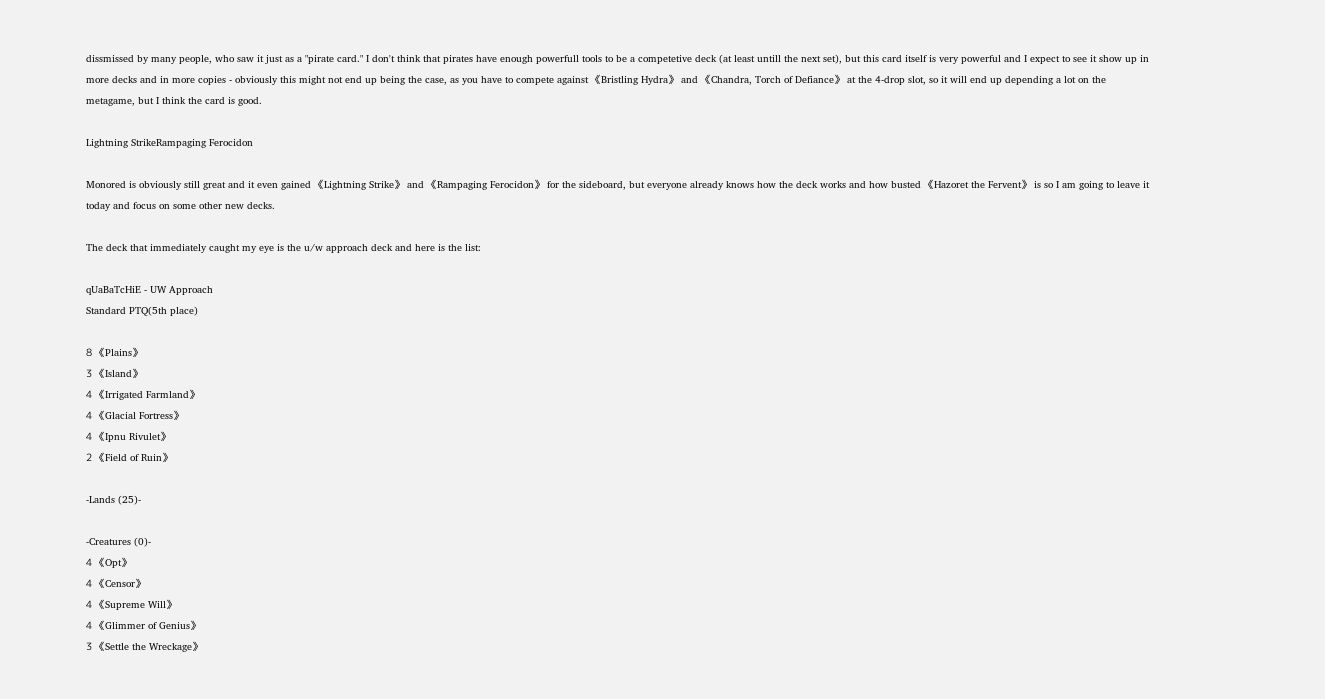dissmissed by many people, who saw it just as a "pirate card." I don't think that pirates have enough powerfull tools to be a competetive deck (at least untill the next set), but this card itself is very powerful and I expect to see it show up in more decks and in more copies - obviously this might not end up being the case, as you have to compete against 《Bristling Hydra》 and 《Chandra, Torch of Defiance》 at the 4-drop slot, so it will end up depending a lot on the metagame, but I think the card is good.

Lightning StrikeRampaging Ferocidon

Monored is obviously still great and it even gained 《Lightning Strike》 and 《Rampaging Ferocidon》 for the sideboard, but everyone already knows how the deck works and how busted 《Hazoret the Fervent》 is so I am going to leave it today and focus on some other new decks.

The deck that immediately caught my eye is the u/w approach deck and here is the list:

qUaBaTcHiE - UW Approach
Standard PTQ(5th place)

8 《Plains》
3 《Island》
4 《Irrigated Farmland》
4 《Glacial Fortress》
4 《Ipnu Rivulet》
2 《Field of Ruin》

-Lands (25)-

-Creatures (0)-
4 《Opt》
4 《Censor》
4 《Supreme Will》
4 《Glimmer of Genius》
3 《Settle the Wreckage》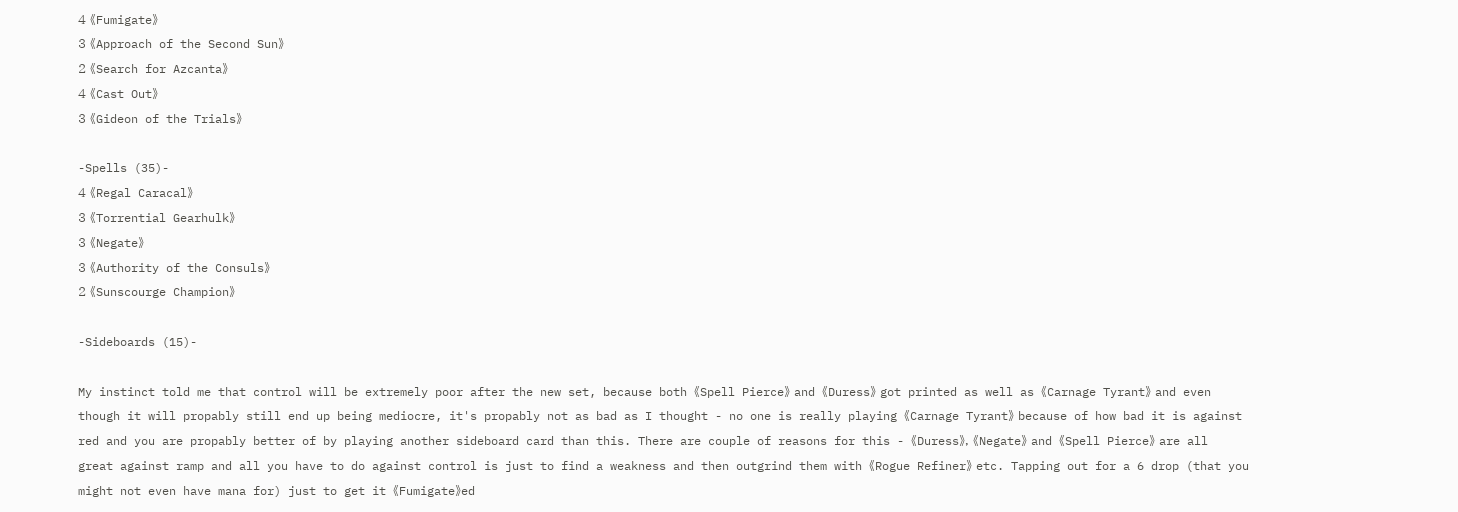4 《Fumigate》
3 《Approach of the Second Sun》
2 《Search for Azcanta》
4 《Cast Out》
3 《Gideon of the Trials》

-Spells (35)-
4 《Regal Caracal》
3 《Torrential Gearhulk》
3 《Negate》
3 《Authority of the Consuls》
2 《Sunscourge Champion》

-Sideboards (15)-

My instinct told me that control will be extremely poor after the new set, because both 《Spell Pierce》 and 《Duress》 got printed as well as 《Carnage Tyrant》 and even though it will propably still end up being mediocre, it's propably not as bad as I thought - no one is really playing 《Carnage Tyrant》 because of how bad it is against red and you are propably better of by playing another sideboard card than this. There are couple of reasons for this - 《Duress》, 《Negate》 and 《Spell Pierce》 are all great against ramp and all you have to do against control is just to find a weakness and then outgrind them with 《Rogue Refiner》 etc. Tapping out for a 6 drop (that you might not even have mana for) just to get it 《Fumigate》ed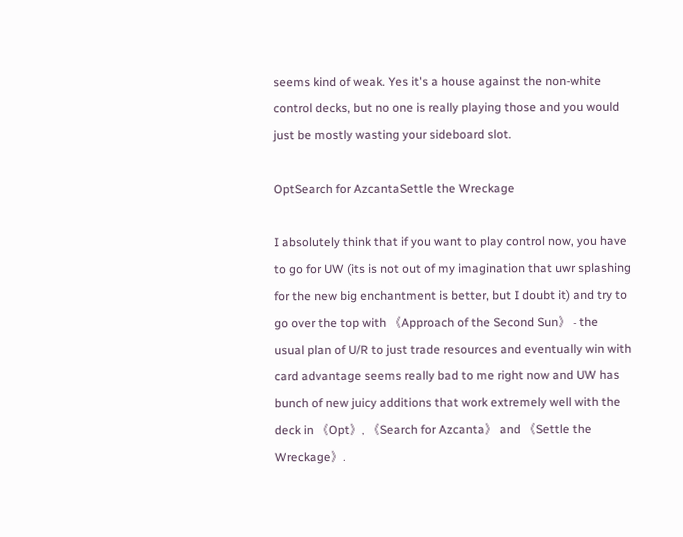seems kind of weak. Yes it's a house against the non-white control decks, but no one is really playing those and you would just be mostly wasting your sideboard slot.

OptSearch for AzcantaSettle the Wreckage

I absolutely think that if you want to play control now, you have to go for UW (its is not out of my imagination that uwr splashing for the new big enchantment is better, but I doubt it) and try to go over the top with 《Approach of the Second Sun》 - the usual plan of U/R to just trade resources and eventually win with card advantage seems really bad to me right now and UW has bunch of new juicy additions that work extremely well with the deck in 《Opt》, 《Search for Azcanta》 and 《Settle the Wreckage》.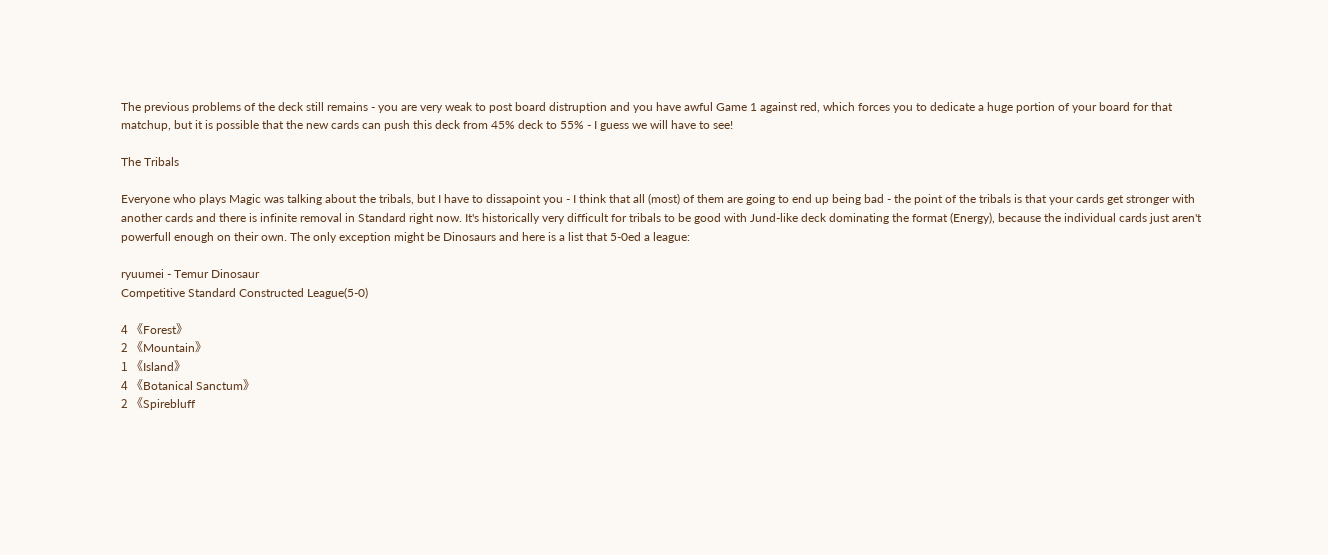The previous problems of the deck still remains - you are very weak to post board distruption and you have awful Game 1 against red, which forces you to dedicate a huge portion of your board for that matchup, but it is possible that the new cards can push this deck from 45% deck to 55% - I guess we will have to see!

The Tribals

Everyone who plays Magic was talking about the tribals, but I have to dissapoint you - I think that all (most) of them are going to end up being bad - the point of the tribals is that your cards get stronger with another cards and there is infinite removal in Standard right now. It's historically very difficult for tribals to be good with Jund-like deck dominating the format (Energy), because the individual cards just aren't powerfull enough on their own. The only exception might be Dinosaurs and here is a list that 5-0ed a league:

ryuumei - Temur Dinosaur
Competitive Standard Constructed League(5-0)

4 《Forest》
2 《Mountain》
1 《Island》
4 《Botanical Sanctum》
2 《Spirebluff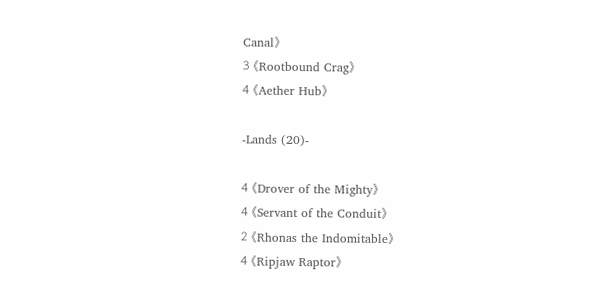Canal》
3 《Rootbound Crag》
4 《Aether Hub》

-Lands (20)-

4 《Drover of the Mighty》
4 《Servant of the Conduit》
2 《Rhonas the Indomitable》
4 《Ripjaw Raptor》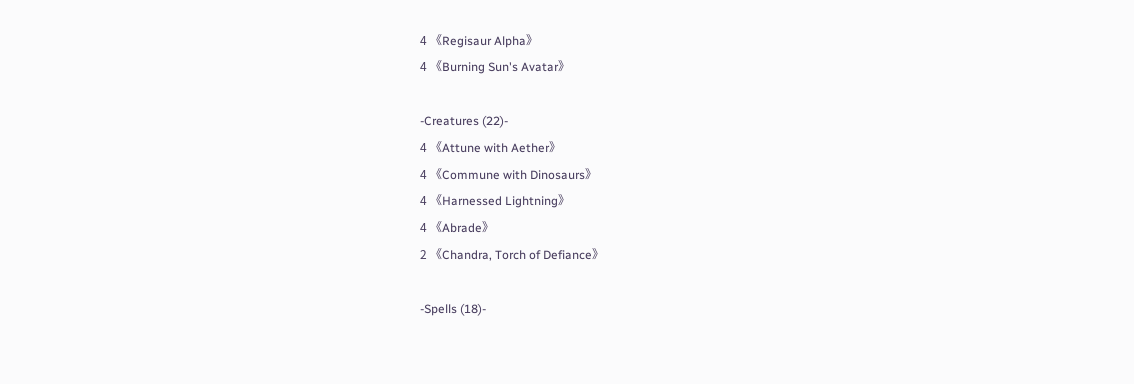4 《Regisaur Alpha》
4 《Burning Sun's Avatar》

-Creatures (22)-
4 《Attune with Aether》
4 《Commune with Dinosaurs》
4 《Harnessed Lightning》
4 《Abrade》
2 《Chandra, Torch of Defiance》

-Spells (18)-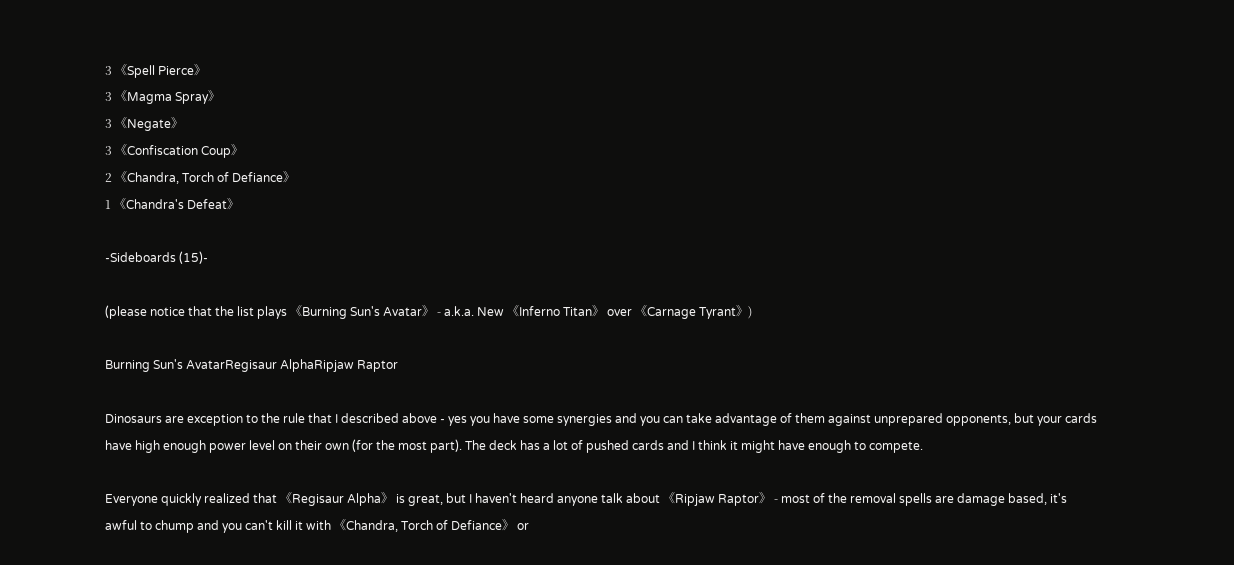3 《Spell Pierce》
3 《Magma Spray》
3 《Negate》
3 《Confiscation Coup》
2 《Chandra, Torch of Defiance》
1 《Chandra's Defeat》

-Sideboards (15)-

(please notice that the list plays 《Burning Sun's Avatar》 - a.k.a. New 《Inferno Titan》 over 《Carnage Tyrant》)

Burning Sun's AvatarRegisaur AlphaRipjaw Raptor

Dinosaurs are exception to the rule that I described above - yes you have some synergies and you can take advantage of them against unprepared opponents, but your cards have high enough power level on their own (for the most part). The deck has a lot of pushed cards and I think it might have enough to compete.

Everyone quickly realized that 《Regisaur Alpha》 is great, but I haven't heard anyone talk about 《Ripjaw Raptor》 - most of the removal spells are damage based, it's awful to chump and you can't kill it with 《Chandra, Torch of Defiance》 or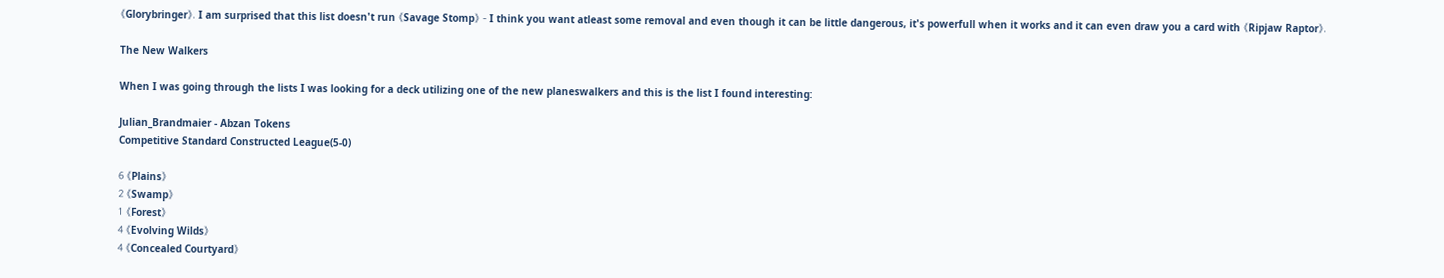《Glorybringer》. I am surprised that this list doesn't run 《Savage Stomp》 - I think you want atleast some removal and even though it can be little dangerous, it's powerfull when it works and it can even draw you a card with 《Ripjaw Raptor》.

The New Walkers

When I was going through the lists I was looking for a deck utilizing one of the new planeswalkers and this is the list I found interesting:

Julian_Brandmaier - Abzan Tokens
Competitive Standard Constructed League(5-0)

6 《Plains》
2 《Swamp》
1 《Forest》
4 《Evolving Wilds》
4 《Concealed Courtyard》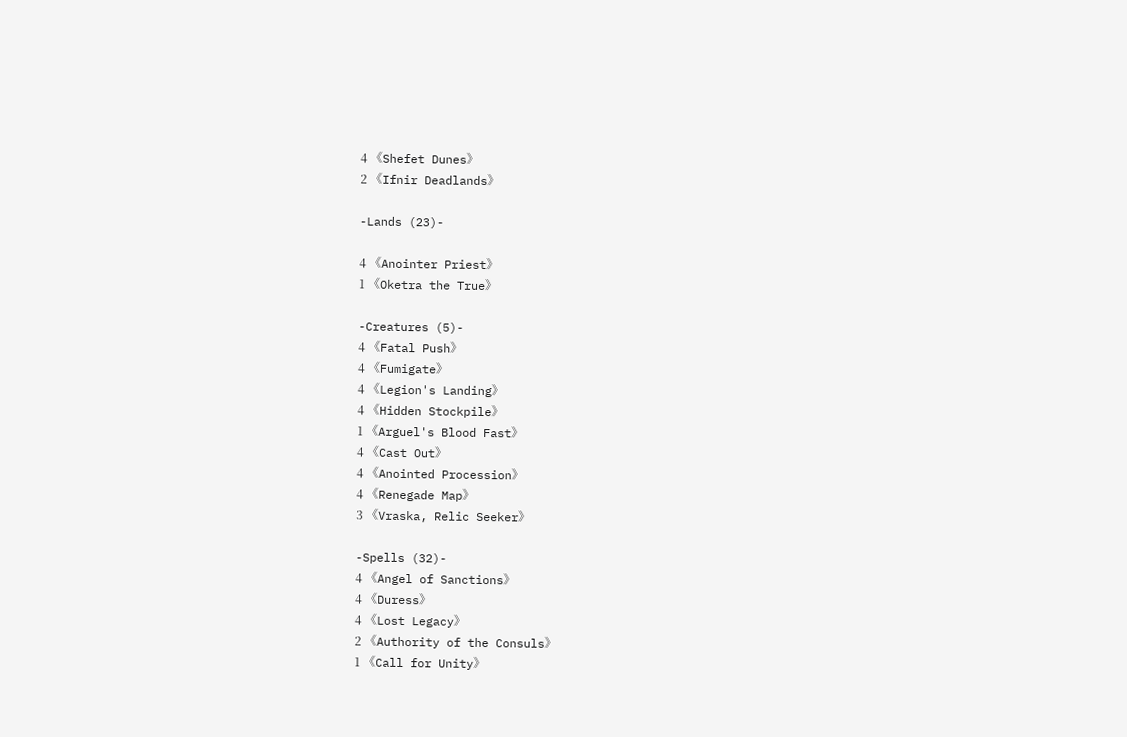4 《Shefet Dunes》
2 《Ifnir Deadlands》

-Lands (23)-

4 《Anointer Priest》
1 《Oketra the True》

-Creatures (5)-
4 《Fatal Push》
4 《Fumigate》
4 《Legion's Landing》
4 《Hidden Stockpile》
1 《Arguel's Blood Fast》
4 《Cast Out》
4 《Anointed Procession》
4 《Renegade Map》
3 《Vraska, Relic Seeker》

-Spells (32)-
4 《Angel of Sanctions》
4 《Duress》
4 《Lost Legacy》
2 《Authority of the Consuls》
1 《Call for Unity》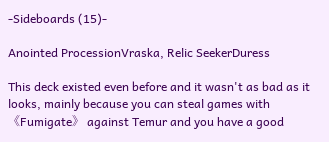-Sideboards (15)-

Anointed ProcessionVraska, Relic SeekerDuress

This deck existed even before and it wasn't as bad as it looks, mainly because you can steal games with 《Fumigate》 against Temur and you have a good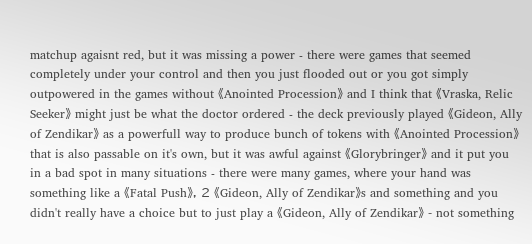matchup agaisnt red, but it was missing a power - there were games that seemed completely under your control and then you just flooded out or you got simply outpowered in the games without 《Anointed Procession》 and I think that 《Vraska, Relic Seeker》 might just be what the doctor ordered - the deck previously played 《Gideon, Ally of Zendikar》 as a powerfull way to produce bunch of tokens with 《Anointed Procession》 that is also passable on it's own, but it was awful against 《Glorybringer》 and it put you in a bad spot in many situations - there were many games, where your hand was something like a 《Fatal Push》, 2 《Gideon, Ally of Zendikar》s and something and you didn't really have a choice but to just play a 《Gideon, Ally of Zendikar》 - not something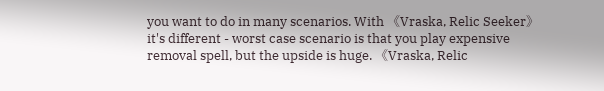you want to do in many scenarios. With 《Vraska, Relic Seeker》 it's different - worst case scenario is that you play expensive removal spell, but the upside is huge. 《Vraska, Relic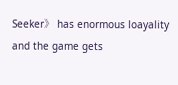Seeker》 has enormous loayality and the game gets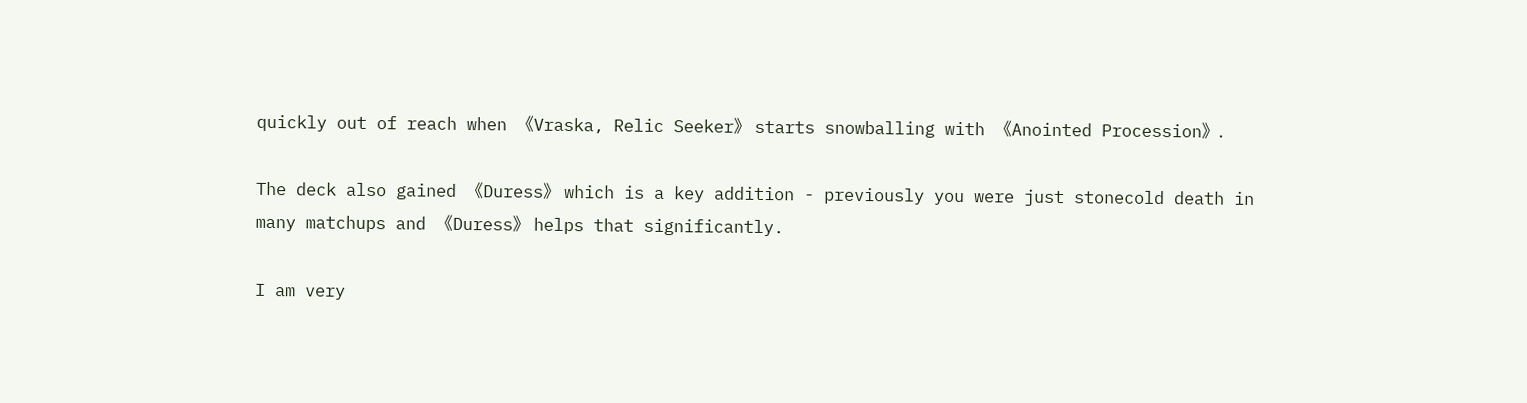quickly out of reach when 《Vraska, Relic Seeker》 starts snowballing with 《Anointed Procession》.

The deck also gained 《Duress》 which is a key addition - previously you were just stonecold death in many matchups and 《Duress》 helps that significantly.

I am very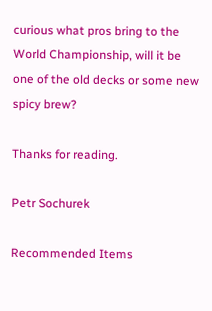curious what pros bring to the World Championship, will it be one of the old decks or some new spicy brew?

Thanks for reading.

Petr Sochurek

Recommended Items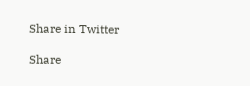Share in Twitter

Share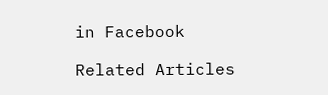in Facebook

Related Articles